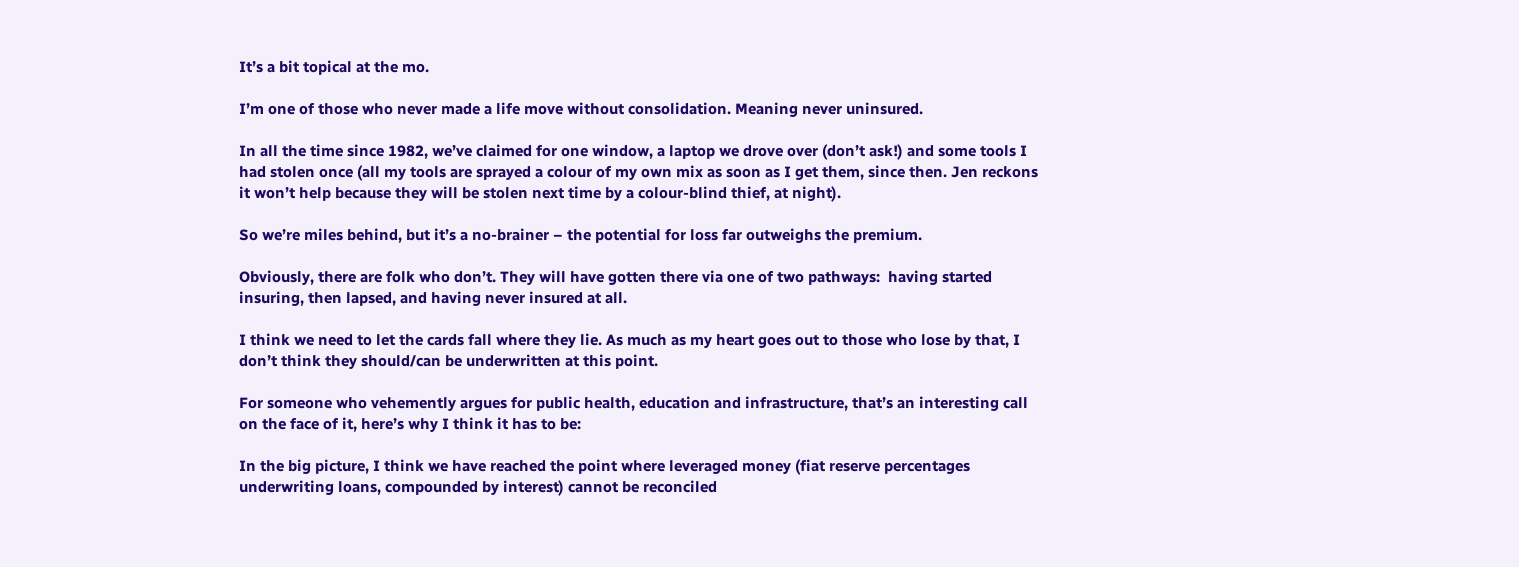It’s a bit topical at the mo.

I’m one of those who never made a life move without consolidation. Meaning never uninsured.

In all the time since 1982, we’ve claimed for one window, a laptop we drove over (don’t ask!) and some tools I had stolen once (all my tools are sprayed a colour of my own mix as soon as I get them, since then. Jen reckons it won’t help because they will be stolen next time by a colour-blind thief, at night).

So we’re miles behind, but it’s a no-brainer – the potential for loss far outweighs the premium.

Obviously, there are folk who don’t. They will have gotten there via one of two pathways:  having started insuring, then lapsed, and having never insured at all.

I think we need to let the cards fall where they lie. As much as my heart goes out to those who lose by that, I don’t think they should/can be underwritten at this point.

For someone who vehemently argues for public health, education and infrastructure, that’s an interesting call on the face of it, here’s why I think it has to be:

In the big picture, I think we have reached the point where leveraged money (fiat reserve percentages underwriting loans, compounded by interest) cannot be reconciled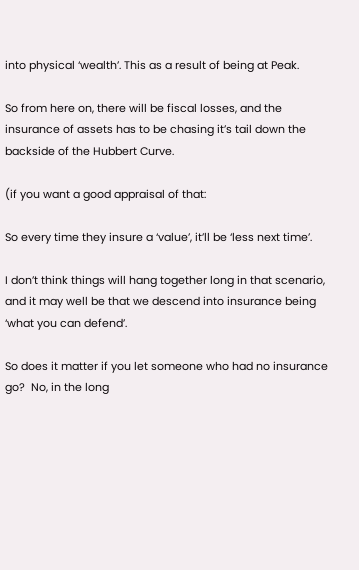into physical ‘wealth’. This as a result of being at Peak.

So from here on, there will be fiscal losses, and the insurance of assets has to be chasing it’s tail down the backside of the Hubbert Curve.

(if you want a good appraisal of that:

So every time they insure a ‘value’, it’ll be ‘less next time’.

I don’t think things will hang together long in that scenario, and it may well be that we descend into insurance being ‘what you can defend’.

So does it matter if you let someone who had no insurance go?  No, in the long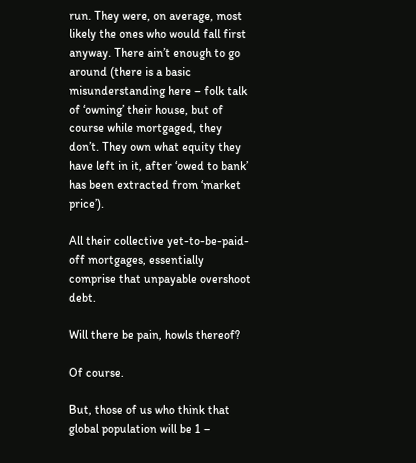run. They were, on average, most likely the ones who would fall first anyway. There ain’t enough to go around (there is a basic misunderstanding here – folk talk of ‘owning’ their house, but of course while mortgaged, they don’t. They own what equity they have left in it, after ‘owed to bank’ has been extracted from ‘market price’).

All their collective yet-to-be-paid-off mortgages, essentially comprise that unpayable overshoot debt.

Will there be pain, howls thereof?

Of course.

But, those of us who think that global population will be 1 –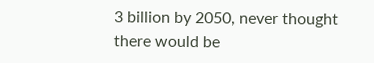3 billion by 2050, never thought there would be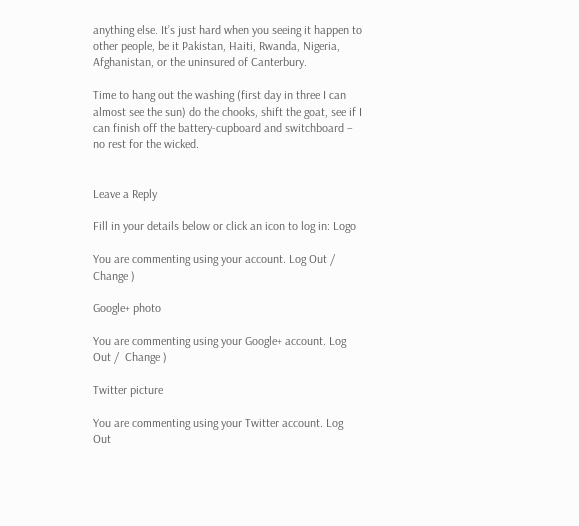anything else. It’s just hard when you seeing it happen to other people, be it Pakistan, Haiti, Rwanda, Nigeria, Afghanistan, or the uninsured of Canterbury.

Time to hang out the washing (first day in three I can almost see the sun) do the chooks, shift the goat, see if I can finish off the battery-cupboard and switchboard – no rest for the wicked.


Leave a Reply

Fill in your details below or click an icon to log in: Logo

You are commenting using your account. Log Out /  Change )

Google+ photo

You are commenting using your Google+ account. Log Out /  Change )

Twitter picture

You are commenting using your Twitter account. Log Out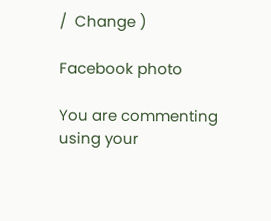/  Change )

Facebook photo

You are commenting using your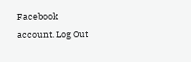Facebook account. Log Out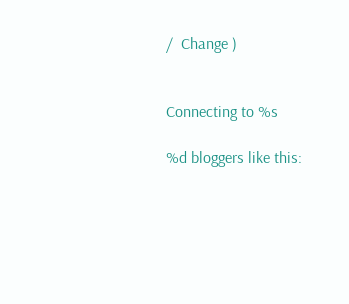/  Change )


Connecting to %s

%d bloggers like this: